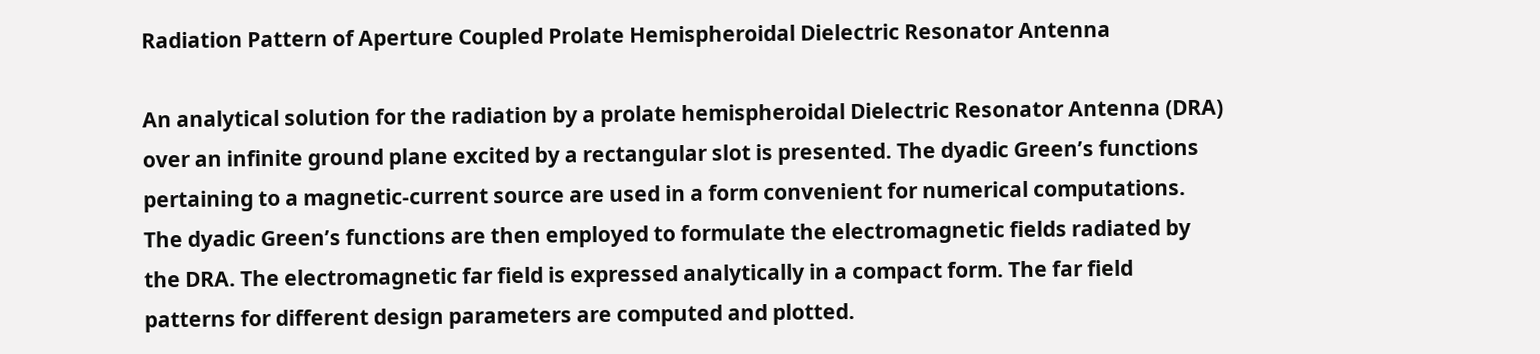Radiation Pattern of Aperture Coupled Prolate Hemispheroidal Dielectric Resonator Antenna

An analytical solution for the radiation by a prolate hemispheroidal Dielectric Resonator Antenna (DRA) over an infinite ground plane excited by a rectangular slot is presented. The dyadic Green’s functions pertaining to a magnetic-current source are used in a form convenient for numerical computations. The dyadic Green’s functions are then employed to formulate the electromagnetic fields radiated by the DRA. The electromagnetic far field is expressed analytically in a compact form. The far field patterns for different design parameters are computed and plotted.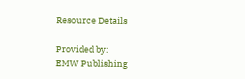Resource Details

Provided by:
EMW Publishing